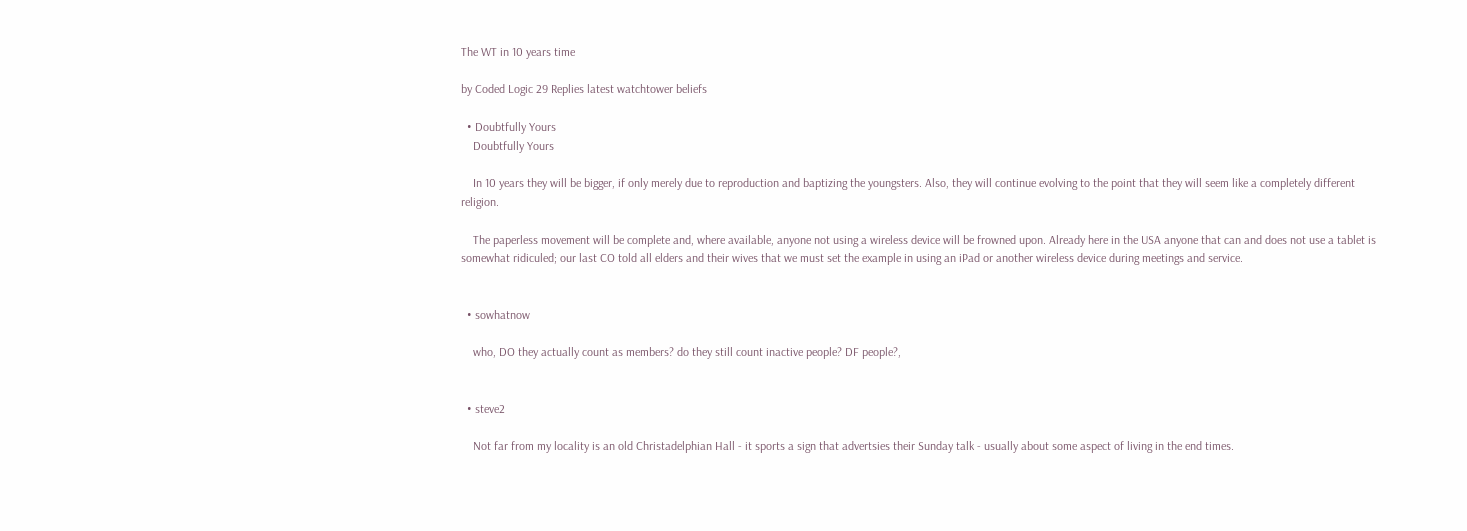The WT in 10 years time

by Coded Logic 29 Replies latest watchtower beliefs

  • Doubtfully Yours
    Doubtfully Yours

    In 10 years they will be bigger, if only merely due to reproduction and baptizing the youngsters. Also, they will continue evolving to the point that they will seem like a completely different religion.

    The paperless movement will be complete and, where available, anyone not using a wireless device will be frowned upon. Already here in the USA anyone that can and does not use a tablet is somewhat ridiculed; our last CO told all elders and their wives that we must set the example in using an iPad or another wireless device during meetings and service.


  • sowhatnow

    who, DO they actually count as members? do they still count inactive people? DF people?,


  • steve2

    Not far from my locality is an old Christadelphian Hall - it sports a sign that advertsies their Sunday talk - usually about some aspect of living in the end times.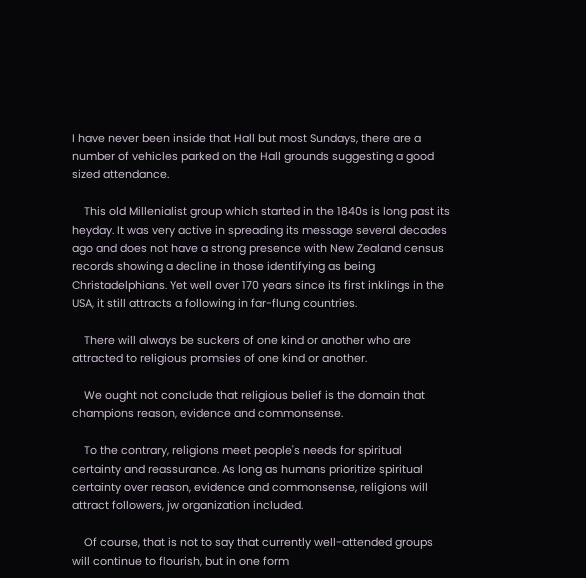I have never been inside that Hall but most Sundays, there are a number of vehicles parked on the Hall grounds suggesting a good sized attendance.

    This old Millenialist group which started in the 1840s is long past its heyday. It was very active in spreading its message several decades ago and does not have a strong presence with New Zealand census records showing a decline in those identifying as being Christadelphians. Yet well over 170 years since its first inklings in the USA, it still attracts a following in far-flung countries.

    There will always be suckers of one kind or another who are attracted to religious promsies of one kind or another.

    We ought not conclude that religious belief is the domain that champions reason, evidence and commonsense.

    To the contrary, religions meet people's needs for spiritual certainty and reassurance. As long as humans prioritize spiritual certainty over reason, evidence and commonsense, religions will attract followers, jw organization included.

    Of course, that is not to say that currently well-attended groups will continue to flourish, but in one form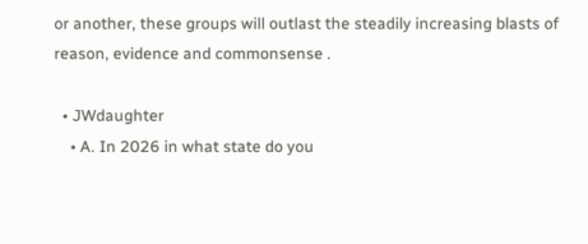or another, these groups will outlast the steadily increasing blasts of reason, evidence and commonsense .

  • JWdaughter
    • A. In 2026 in what state do you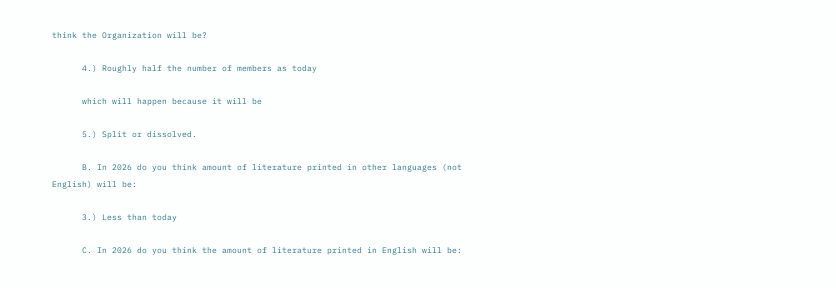think the Organization will be?

      4.) Roughly half the number of members as today

      which will happen because it will be

      5.) Split or dissolved.

      B. In 2026 do you think amount of literature printed in other languages (not English) will be:

      3.) Less than today

      C. In 2026 do you think the amount of literature printed in English will be: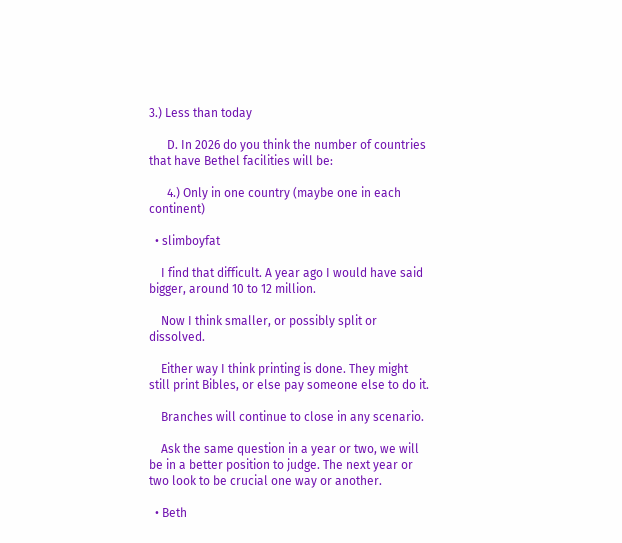3.) Less than today

      D. In 2026 do you think the number of countries that have Bethel facilities will be:

      4.) Only in one country (maybe one in each continent)

  • slimboyfat

    I find that difficult. A year ago I would have said bigger, around 10 to 12 million.

    Now I think smaller, or possibly split or dissolved.

    Either way I think printing is done. They might still print Bibles, or else pay someone else to do it.

    Branches will continue to close in any scenario.

    Ask the same question in a year or two, we will be in a better position to judge. The next year or two look to be crucial one way or another.

  • Beth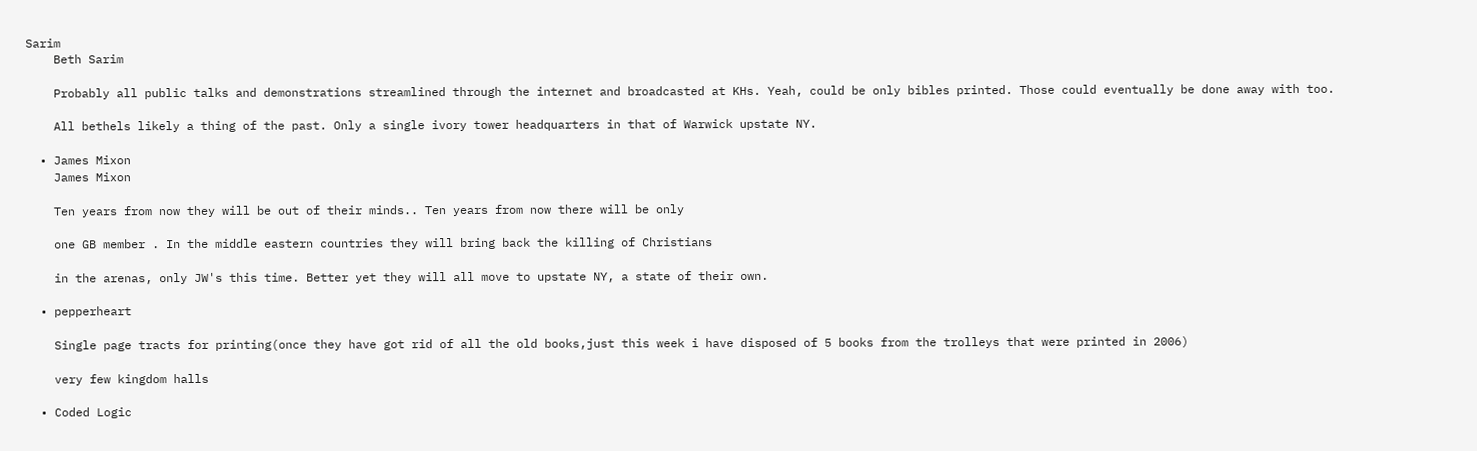Sarim
    Beth Sarim

    Probably all public talks and demonstrations streamlined through the internet and broadcasted at KHs. Yeah, could be only bibles printed. Those could eventually be done away with too.

    All bethels likely a thing of the past. Only a single ivory tower headquarters in that of Warwick upstate NY.

  • James Mixon
    James Mixon

    Ten years from now they will be out of their minds.. Ten years from now there will be only

    one GB member . In the middle eastern countries they will bring back the killing of Christians

    in the arenas, only JW's this time. Better yet they will all move to upstate NY, a state of their own.

  • pepperheart

    Single page tracts for printing(once they have got rid of all the old books,just this week i have disposed of 5 books from the trolleys that were printed in 2006)

    very few kingdom halls

  • Coded Logic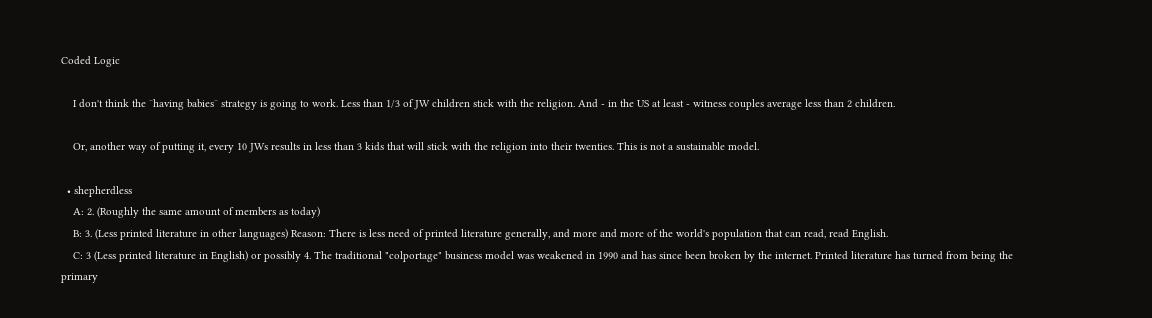Coded Logic

    I don't think the ¨having babies¨ strategy is going to work. Less than 1/3 of JW children stick with the religion. And - in the US at least - witness couples average less than 2 children.

    Or, another way of putting it, every 10 JWs results in less than 3 kids that will stick with the religion into their twenties. This is not a sustainable model.

  • shepherdless
    A: 2. (Roughly the same amount of members as today)
    B: 3. (Less printed literature in other languages) Reason: There is less need of printed literature generally, and more and more of the world's population that can read, read English.
    C: 3 (Less printed literature in English) or possibly 4. The traditional "colportage" business model was weakened in 1990 and has since been broken by the internet. Printed literature has turned from being the primary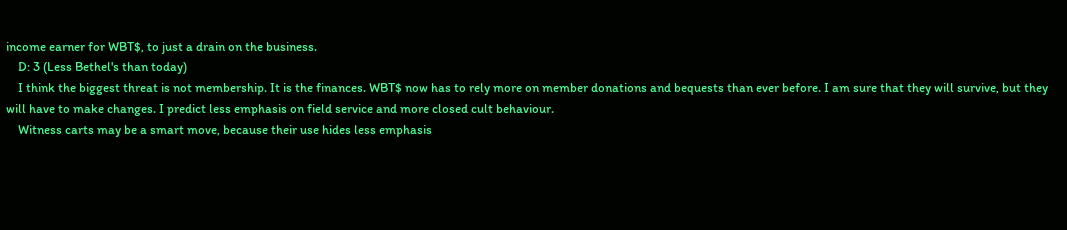income earner for WBT$, to just a drain on the business.
    D: 3 (Less Bethel's than today)
    I think the biggest threat is not membership. It is the finances. WBT$ now has to rely more on member donations and bequests than ever before. I am sure that they will survive, but they will have to make changes. I predict less emphasis on field service and more closed cult behaviour.
    Witness carts may be a smart move, because their use hides less emphasis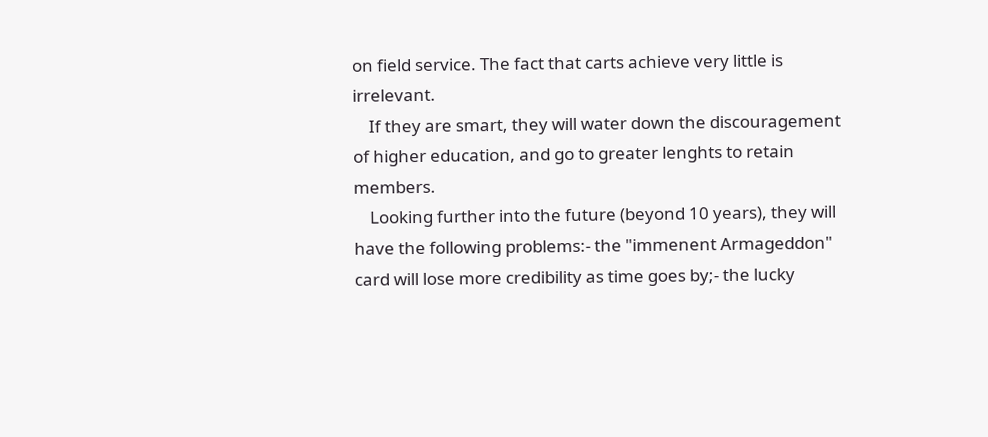on field service. The fact that carts achieve very little is irrelevant.
    If they are smart, they will water down the discouragement of higher education, and go to greater lenghts to retain members.
    Looking further into the future (beyond 10 years), they will have the following problems:- the "immenent Armageddon" card will lose more credibility as time goes by;- the lucky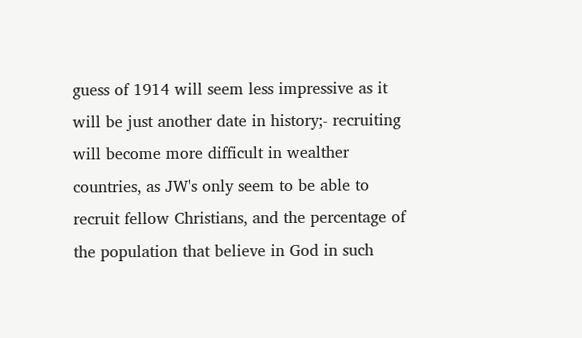guess of 1914 will seem less impressive as it will be just another date in history;- recruiting will become more difficult in wealther countries, as JW's only seem to be able to recruit fellow Christians, and the percentage of the population that believe in God in such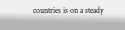countries is on a steady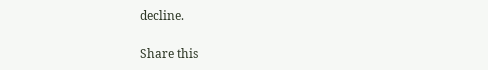decline.

Share this